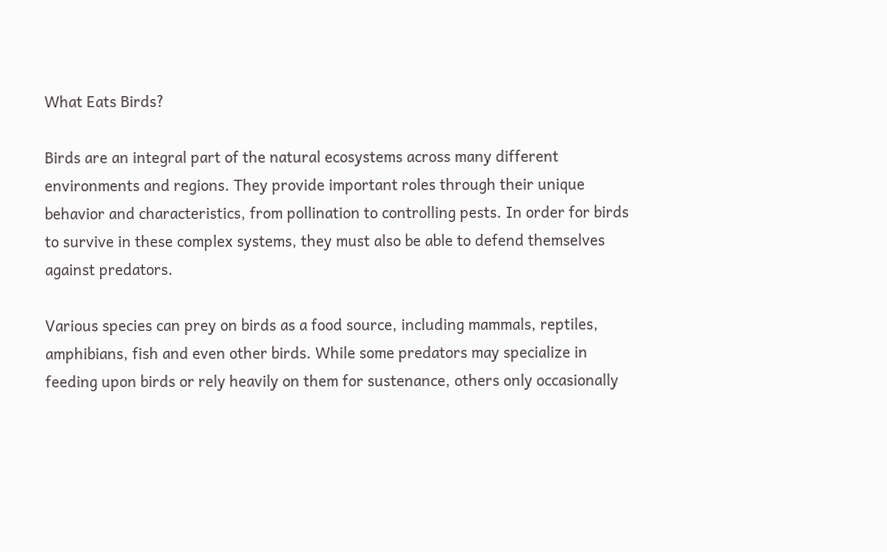What Eats Birds?

Birds are an integral part of the natural ecosystems across many different environments and regions. They provide important roles through their unique behavior and characteristics, from pollination to controlling pests. In order for birds to survive in these complex systems, they must also be able to defend themselves against predators.

Various species can prey on birds as a food source, including mammals, reptiles, amphibians, fish and even other birds. While some predators may specialize in feeding upon birds or rely heavily on them for sustenance, others only occasionally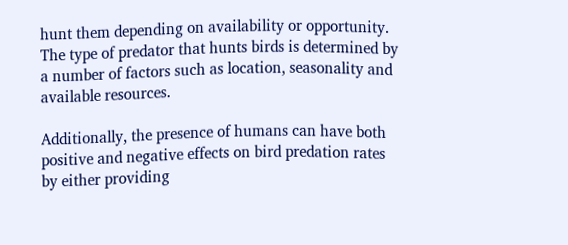hunt them depending on availability or opportunity. The type of predator that hunts birds is determined by a number of factors such as location, seasonality and available resources.

Additionally, the presence of humans can have both positive and negative effects on bird predation rates by either providing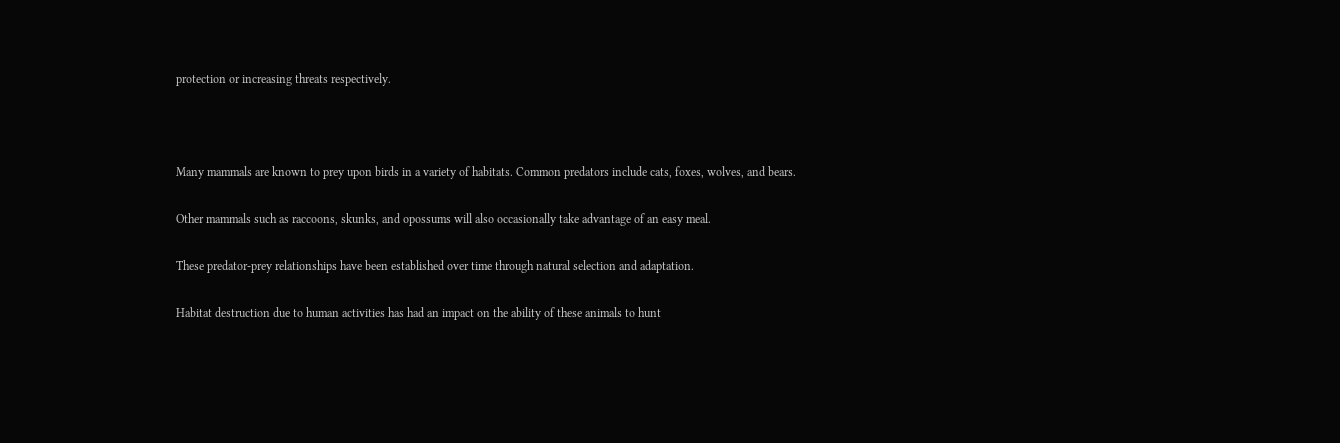protection or increasing threats respectively.



Many mammals are known to prey upon birds in a variety of habitats. Common predators include cats, foxes, wolves, and bears.

Other mammals such as raccoons, skunks, and opossums will also occasionally take advantage of an easy meal.

These predator-prey relationships have been established over time through natural selection and adaptation.

Habitat destruction due to human activities has had an impact on the ability of these animals to hunt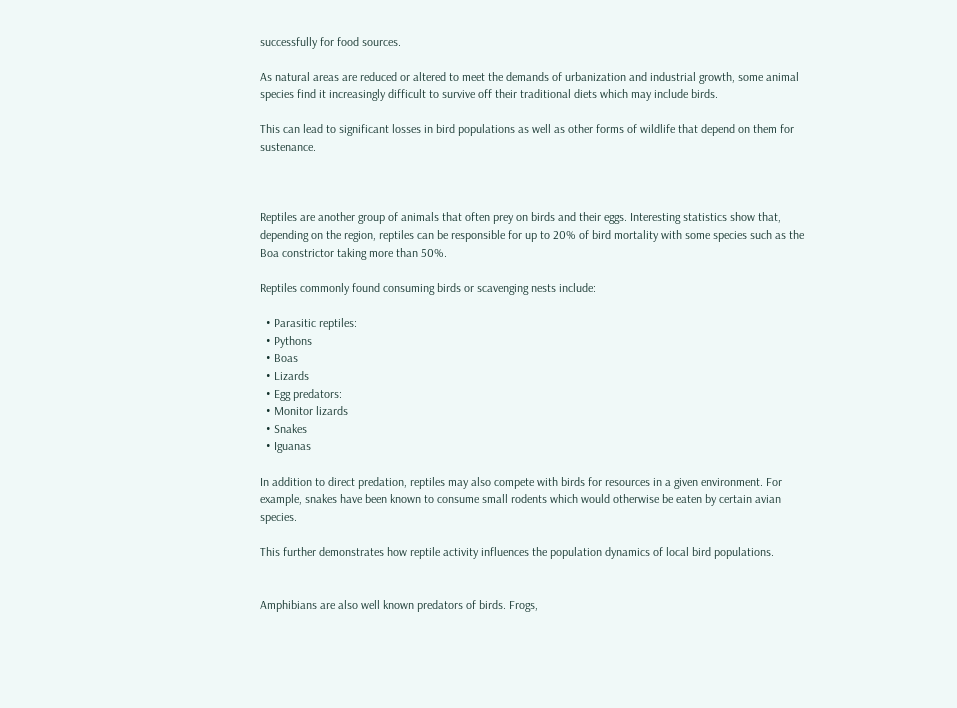successfully for food sources.

As natural areas are reduced or altered to meet the demands of urbanization and industrial growth, some animal species find it increasingly difficult to survive off their traditional diets which may include birds.

This can lead to significant losses in bird populations as well as other forms of wildlife that depend on them for sustenance.



Reptiles are another group of animals that often prey on birds and their eggs. Interesting statistics show that, depending on the region, reptiles can be responsible for up to 20% of bird mortality with some species such as the Boa constrictor taking more than 50%.

Reptiles commonly found consuming birds or scavenging nests include:

  • Parasitic reptiles:
  • Pythons
  • Boas
  • Lizards
  • Egg predators:
  • Monitor lizards
  • Snakes
  • Iguanas

In addition to direct predation, reptiles may also compete with birds for resources in a given environment. For example, snakes have been known to consume small rodents which would otherwise be eaten by certain avian species.

This further demonstrates how reptile activity influences the population dynamics of local bird populations.


Amphibians are also well known predators of birds. Frogs,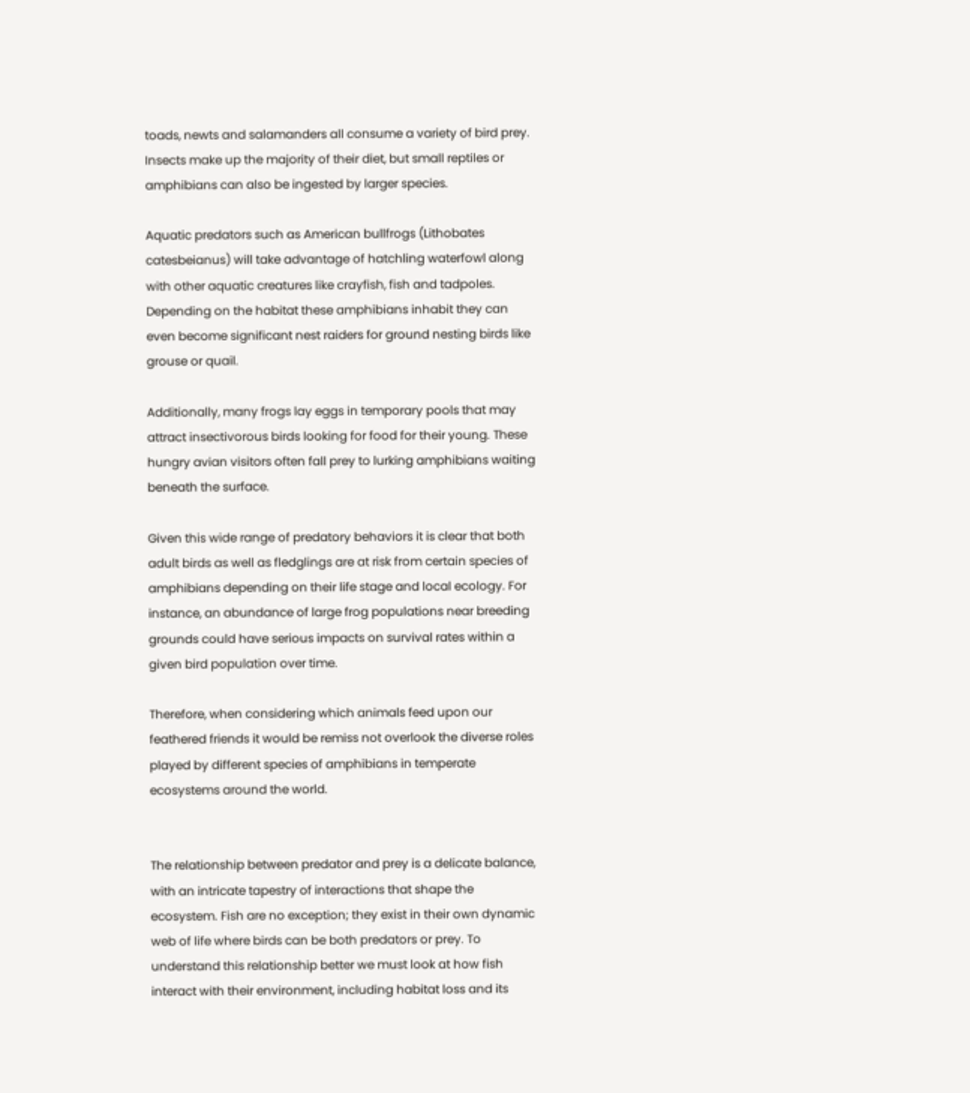toads, newts and salamanders all consume a variety of bird prey. Insects make up the majority of their diet, but small reptiles or amphibians can also be ingested by larger species.

Aquatic predators such as American bullfrogs (Lithobates catesbeianus) will take advantage of hatchling waterfowl along with other aquatic creatures like crayfish, fish and tadpoles. Depending on the habitat these amphibians inhabit they can even become significant nest raiders for ground nesting birds like grouse or quail.

Additionally, many frogs lay eggs in temporary pools that may attract insectivorous birds looking for food for their young. These hungry avian visitors often fall prey to lurking amphibians waiting beneath the surface.

Given this wide range of predatory behaviors it is clear that both adult birds as well as fledglings are at risk from certain species of amphibians depending on their life stage and local ecology. For instance, an abundance of large frog populations near breeding grounds could have serious impacts on survival rates within a given bird population over time.

Therefore, when considering which animals feed upon our feathered friends it would be remiss not overlook the diverse roles played by different species of amphibians in temperate ecosystems around the world.


The relationship between predator and prey is a delicate balance, with an intricate tapestry of interactions that shape the ecosystem. Fish are no exception; they exist in their own dynamic web of life where birds can be both predators or prey. To understand this relationship better we must look at how fish interact with their environment, including habitat loss and its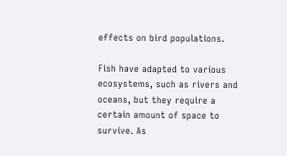effects on bird populations.

Fish have adapted to various ecosystems, such as rivers and oceans, but they require a certain amount of space to survive. As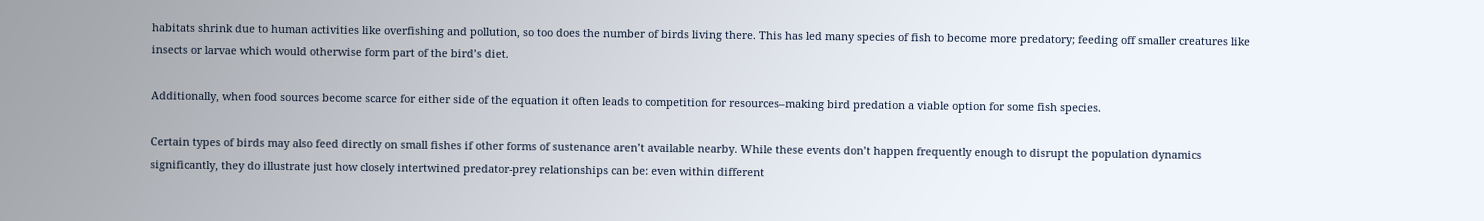habitats shrink due to human activities like overfishing and pollution, so too does the number of birds living there. This has led many species of fish to become more predatory; feeding off smaller creatures like insects or larvae which would otherwise form part of the bird’s diet.

Additionally, when food sources become scarce for either side of the equation it often leads to competition for resources–making bird predation a viable option for some fish species.

Certain types of birds may also feed directly on small fishes if other forms of sustenance aren’t available nearby. While these events don’t happen frequently enough to disrupt the population dynamics significantly, they do illustrate just how closely intertwined predator-prey relationships can be: even within different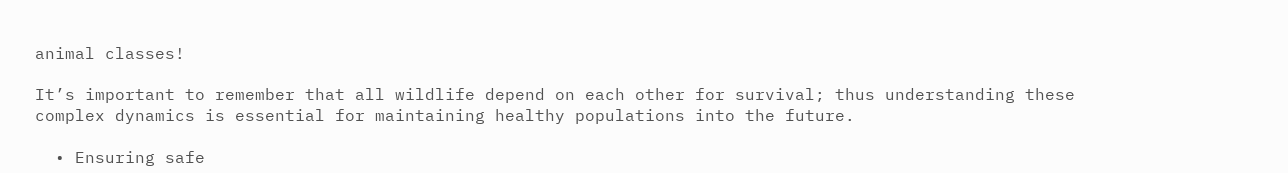animal classes!

It’s important to remember that all wildlife depend on each other for survival; thus understanding these complex dynamics is essential for maintaining healthy populations into the future.

  • Ensuring safe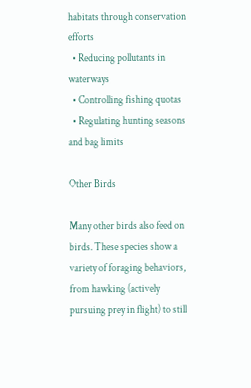habitats through conservation efforts
  • Reducing pollutants in waterways
  • Controlling fishing quotas
  • Regulating hunting seasons and bag limits

Other Birds

Many other birds also feed on birds. These species show a variety of foraging behaviors, from hawking (actively pursuing prey in flight) to still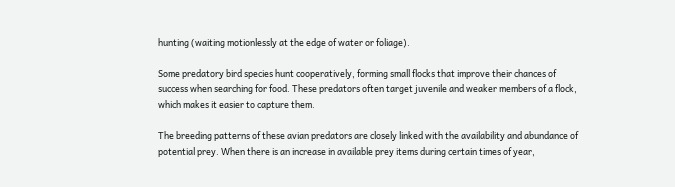hunting (waiting motionlessly at the edge of water or foliage).

Some predatory bird species hunt cooperatively, forming small flocks that improve their chances of success when searching for food. These predators often target juvenile and weaker members of a flock, which makes it easier to capture them.

The breeding patterns of these avian predators are closely linked with the availability and abundance of potential prey. When there is an increase in available prey items during certain times of year,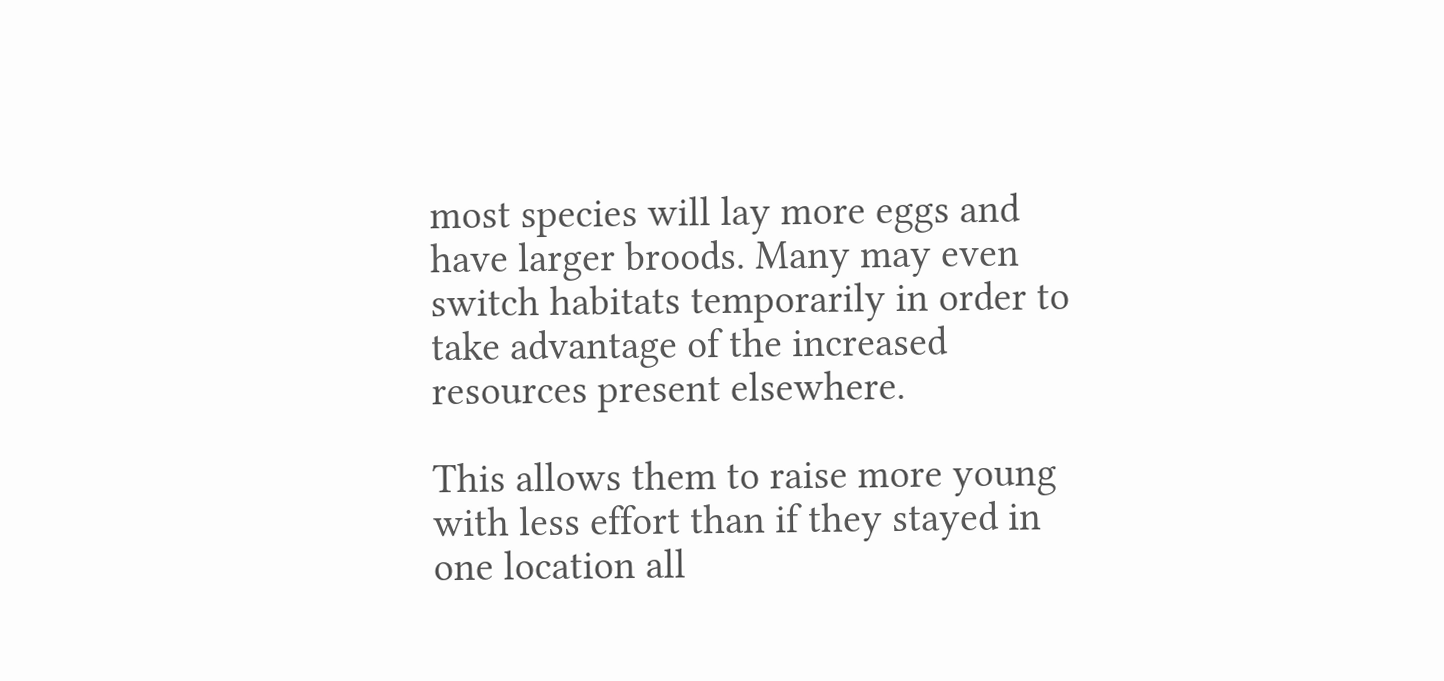most species will lay more eggs and have larger broods. Many may even switch habitats temporarily in order to take advantage of the increased resources present elsewhere.

This allows them to raise more young with less effort than if they stayed in one location all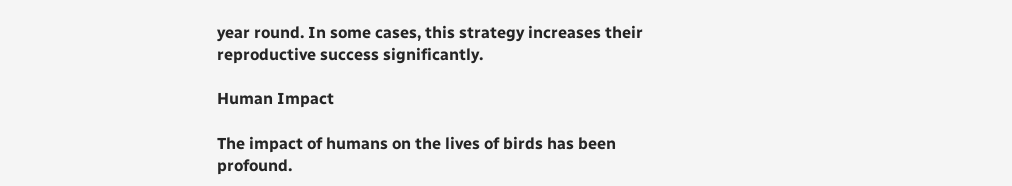year round. In some cases, this strategy increases their reproductive success significantly.

Human Impact

The impact of humans on the lives of birds has been profound.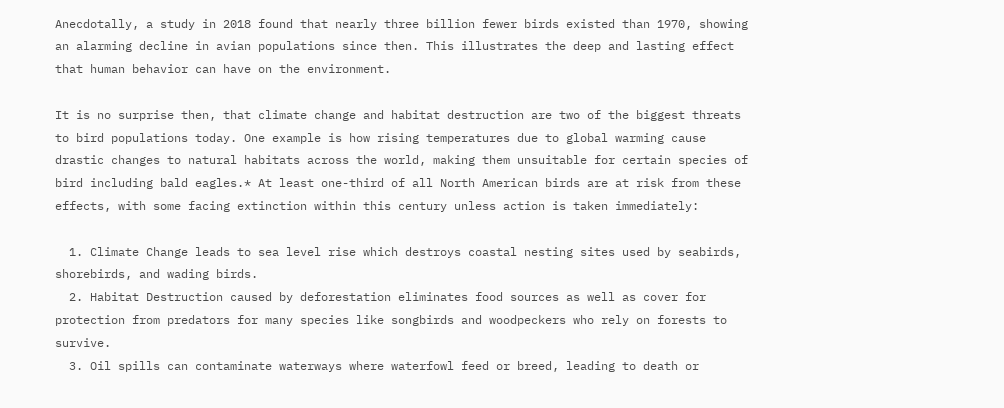Anecdotally, a study in 2018 found that nearly three billion fewer birds existed than 1970, showing an alarming decline in avian populations since then. This illustrates the deep and lasting effect that human behavior can have on the environment.

It is no surprise then, that climate change and habitat destruction are two of the biggest threats to bird populations today. One example is how rising temperatures due to global warming cause drastic changes to natural habitats across the world, making them unsuitable for certain species of bird including bald eagles.* At least one-third of all North American birds are at risk from these effects, with some facing extinction within this century unless action is taken immediately:

  1. Climate Change leads to sea level rise which destroys coastal nesting sites used by seabirds, shorebirds, and wading birds.
  2. Habitat Destruction caused by deforestation eliminates food sources as well as cover for protection from predators for many species like songbirds and woodpeckers who rely on forests to survive.
  3. Oil spills can contaminate waterways where waterfowl feed or breed, leading to death or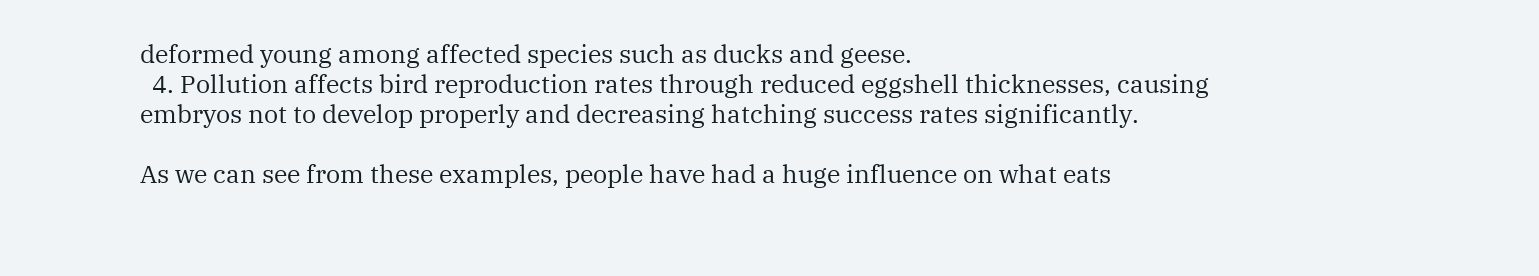deformed young among affected species such as ducks and geese.
  4. Pollution affects bird reproduction rates through reduced eggshell thicknesses, causing embryos not to develop properly and decreasing hatching success rates significantly.

As we can see from these examples, people have had a huge influence on what eats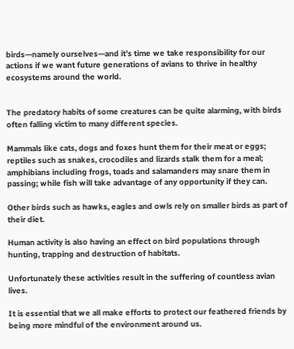birds—namely ourselves—and it’s time we take responsibility for our actions if we want future generations of avians to thrive in healthy ecosystems around the world.


The predatory habits of some creatures can be quite alarming, with birds often falling victim to many different species.

Mammals like cats, dogs and foxes hunt them for their meat or eggs; reptiles such as snakes, crocodiles and lizards stalk them for a meal; amphibians including frogs, toads and salamanders may snare them in passing; while fish will take advantage of any opportunity if they can.

Other birds such as hawks, eagles and owls rely on smaller birds as part of their diet.

Human activity is also having an effect on bird populations through hunting, trapping and destruction of habitats.

Unfortunately these activities result in the suffering of countless avian lives.

It is essential that we all make efforts to protect our feathered friends by being more mindful of the environment around us.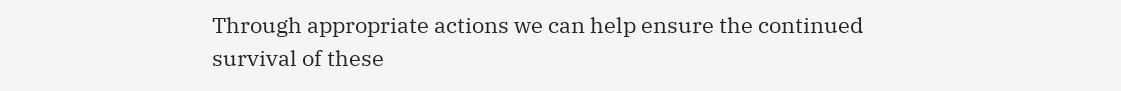Through appropriate actions we can help ensure the continued survival of these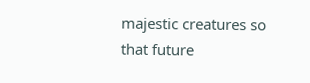majestic creatures so that future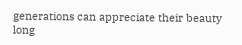generations can appreciate their beauty long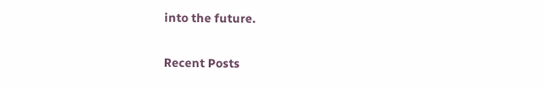into the future.

Recent Posts